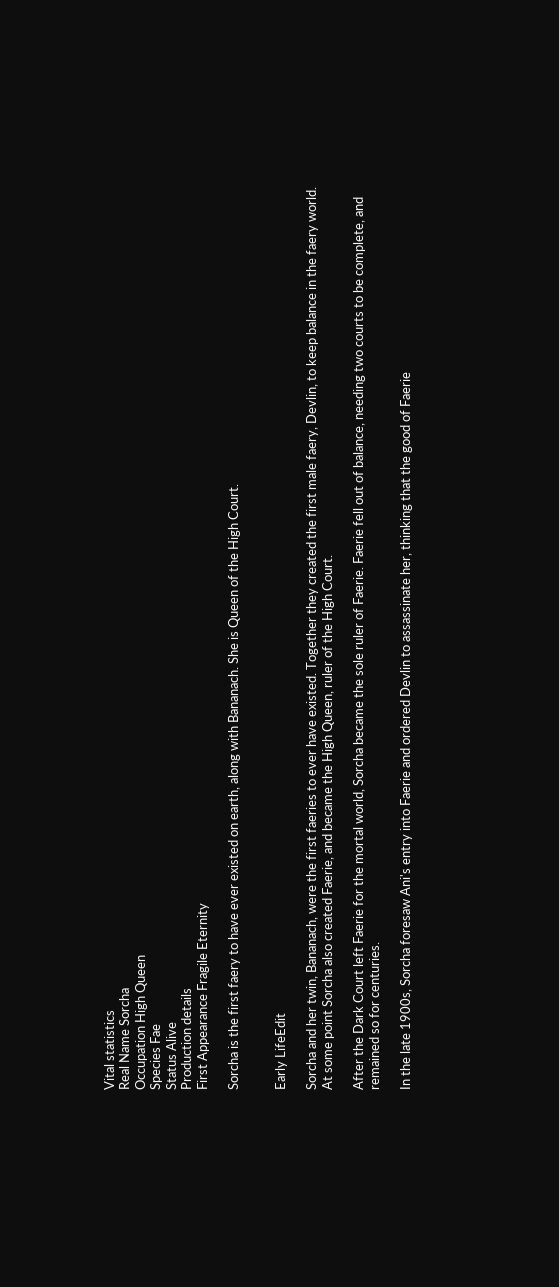Vital statistics
Real Name Sorcha
Occupation High Queen
Species Fae
Status Alive
Production details
First Appearance Fragile Eternity

Sorcha is the first faery to have ever existed on earth, along with Bananach. She is Queen of the High Court.


Early LifeEdit

Sorcha and her twin, Bananach, were the first faeries to ever have existed. Together they created the first male faery, Devlin, to keep balance in the faery world. At some point Sorcha also created Faerie, and became the High Queen, ruler of the High Court.

After the Dark Court left Faerie for the mortal world, Sorcha became the sole ruler of Faerie. Faerie fell out of balance, needing two courts to be complete, and remained so for centuries.

In the late 1900s, Sorcha foresaw Ani's entry into Faerie and ordered Devlin to assassinate her, thinking that the good of Faerie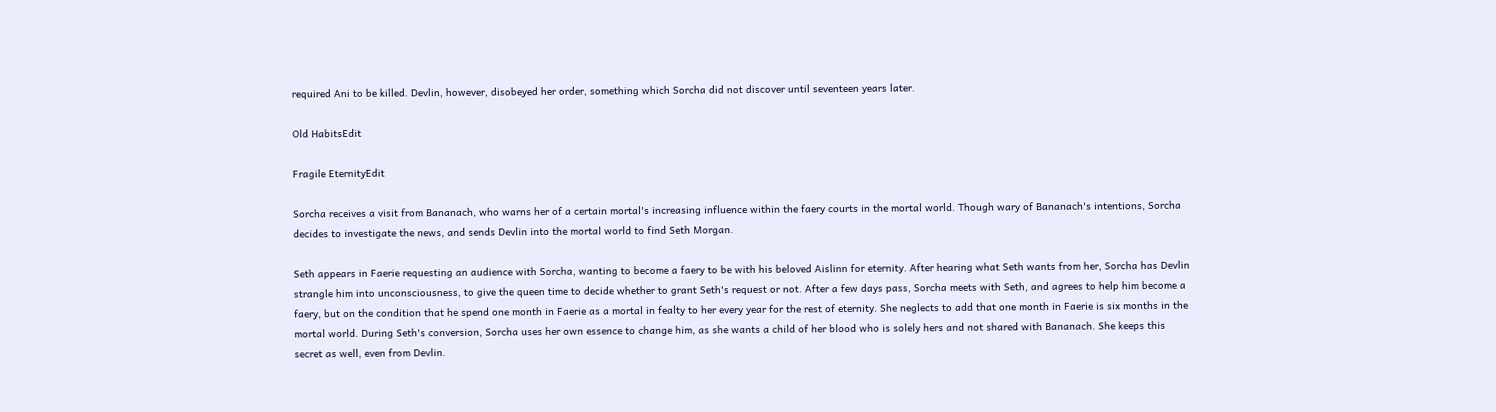required Ani to be killed. Devlin, however, disobeyed her order, something which Sorcha did not discover until seventeen years later.

Old HabitsEdit

Fragile EternityEdit

Sorcha receives a visit from Bananach, who warns her of a certain mortal's increasing influence within the faery courts in the mortal world. Though wary of Bananach's intentions, Sorcha decides to investigate the news, and sends Devlin into the mortal world to find Seth Morgan.

Seth appears in Faerie requesting an audience with Sorcha, wanting to become a faery to be with his beloved Aislinn for eternity. After hearing what Seth wants from her, Sorcha has Devlin strangle him into unconsciousness, to give the queen time to decide whether to grant Seth's request or not. After a few days pass, Sorcha meets with Seth, and agrees to help him become a faery, but on the condition that he spend one month in Faerie as a mortal in fealty to her every year for the rest of eternity. She neglects to add that one month in Faerie is six months in the mortal world. During Seth's conversion, Sorcha uses her own essence to change him, as she wants a child of her blood who is solely hers and not shared with Bananach. She keeps this secret as well, even from Devlin.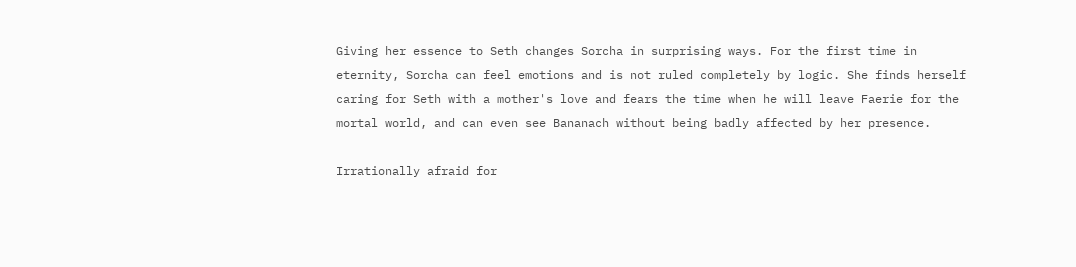Giving her essence to Seth changes Sorcha in surprising ways. For the first time in eternity, Sorcha can feel emotions and is not ruled completely by logic. She finds herself caring for Seth with a mother's love and fears the time when he will leave Faerie for the mortal world, and can even see Bananach without being badly affected by her presence.

Irrationally afraid for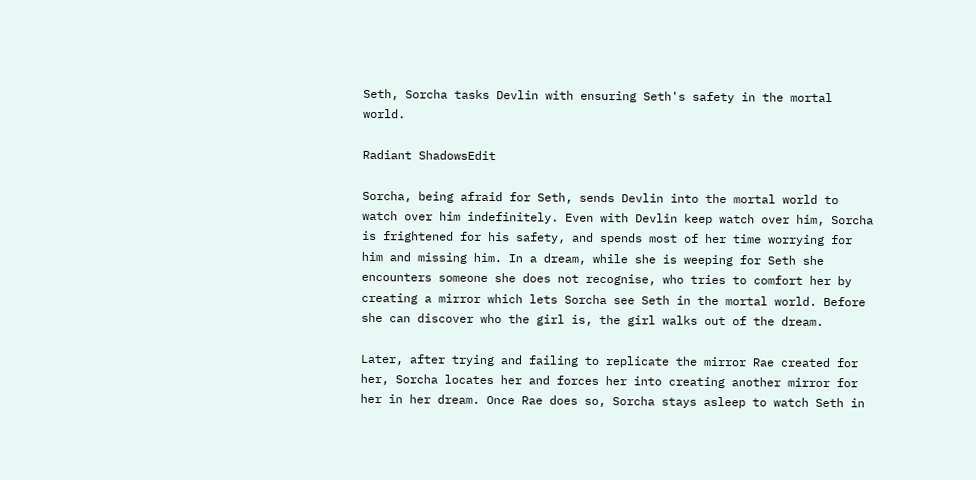Seth, Sorcha tasks Devlin with ensuring Seth's safety in the mortal world.

Radiant ShadowsEdit

Sorcha, being afraid for Seth, sends Devlin into the mortal world to watch over him indefinitely. Even with Devlin keep watch over him, Sorcha is frightened for his safety, and spends most of her time worrying for him and missing him. In a dream, while she is weeping for Seth she encounters someone she does not recognise, who tries to comfort her by creating a mirror which lets Sorcha see Seth in the mortal world. Before she can discover who the girl is, the girl walks out of the dream.

Later, after trying and failing to replicate the mirror Rae created for her, Sorcha locates her and forces her into creating another mirror for her in her dream. Once Rae does so, Sorcha stays asleep to watch Seth in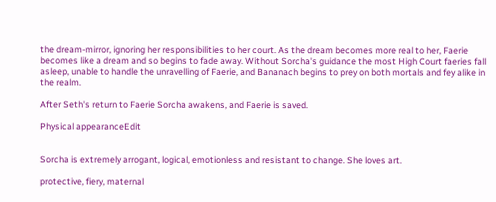the dream-mirror, ignoring her responsibilities to her court. As the dream becomes more real to her, Faerie becomes like a dream and so begins to fade away. Without Sorcha's guidance the most High Court faeries fall asleep, unable to handle the unravelling of Faerie, and Bananach begins to prey on both mortals and fey alike in the realm.

After Seth's return to Faerie Sorcha awakens, and Faerie is saved.

Physical appearanceEdit


Sorcha is extremely arrogant, logical, emotionless and resistant to change. She loves art.

protective, fiery, maternal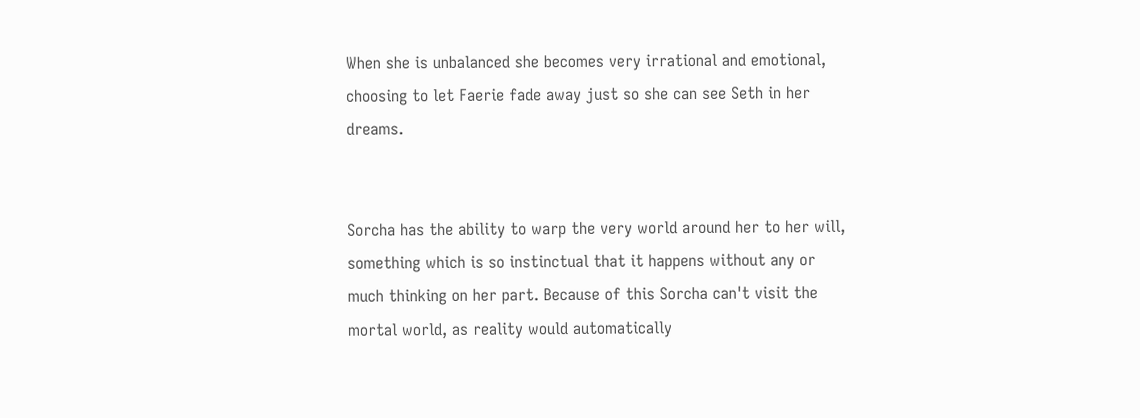When she is unbalanced she becomes very irrational and emotional, choosing to let Faerie fade away just so she can see Seth in her dreams.


Sorcha has the ability to warp the very world around her to her will, something which is so instinctual that it happens without any or much thinking on her part. Because of this Sorcha can't visit the mortal world, as reality would automatically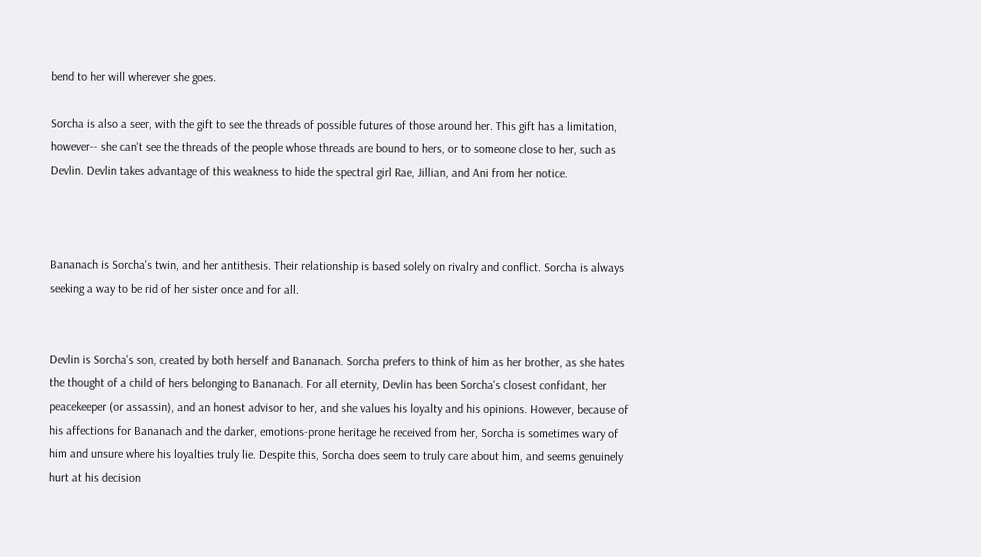bend to her will wherever she goes.

Sorcha is also a seer, with the gift to see the threads of possible futures of those around her. This gift has a limitation, however-- she can't see the threads of the people whose threads are bound to hers, or to someone close to her, such as Devlin. Devlin takes advantage of this weakness to hide the spectral girl Rae, Jillian, and Ani from her notice.



Bananach is Sorcha's twin, and her antithesis. Their relationship is based solely on rivalry and conflict. Sorcha is always seeking a way to be rid of her sister once and for all.


Devlin is Sorcha's son, created by both herself and Bananach. Sorcha prefers to think of him as her brother, as she hates the thought of a child of hers belonging to Bananach. For all eternity, Devlin has been Sorcha's closest confidant, her peacekeeper (or assassin), and an honest advisor to her, and she values his loyalty and his opinions. However, because of his affections for Bananach and the darker, emotions-prone heritage he received from her, Sorcha is sometimes wary of him and unsure where his loyalties truly lie. Despite this, Sorcha does seem to truly care about him, and seems genuinely hurt at his decision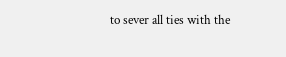to sever all ties with the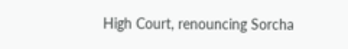High Court, renouncing Sorcha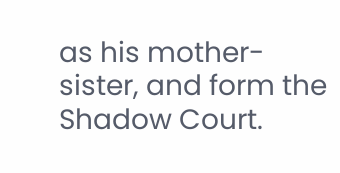as his mother-sister, and form the Shadow Court.